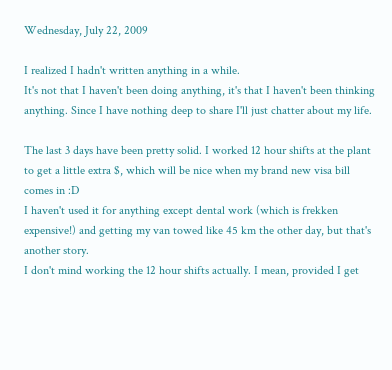Wednesday, July 22, 2009

I realized I hadn't written anything in a while.
It's not that I haven't been doing anything, it's that I haven't been thinking anything. Since I have nothing deep to share I'll just chatter about my life.

The last 3 days have been pretty solid. I worked 12 hour shifts at the plant to get a little extra $, which will be nice when my brand new visa bill comes in :D
I haven't used it for anything except dental work (which is frekken expensive!) and getting my van towed like 45 km the other day, but that's another story.
I don't mind working the 12 hour shifts actually. I mean, provided I get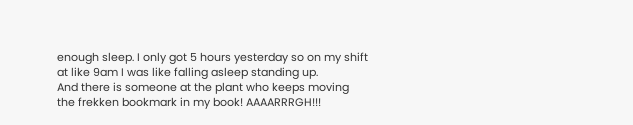enough sleep. I only got 5 hours yesterday so on my shift at like 9am I was like falling asleep standing up.
And there is someone at the plant who keeps moving the frekken bookmark in my book! AAAARRRGH!!!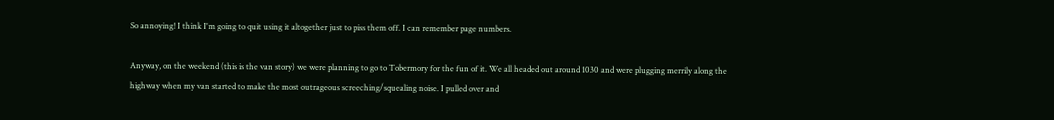So annoying! I think I'm going to quit using it altogether just to piss them off. I can remember page numbers.

Anyway, on the weekend (this is the van story) we were planning to go to Tobermory for the fun of it. We all headed out around 1030 and were plugging merrily along the highway when my van started to make the most outrageous screeching/squealing noise. I pulled over and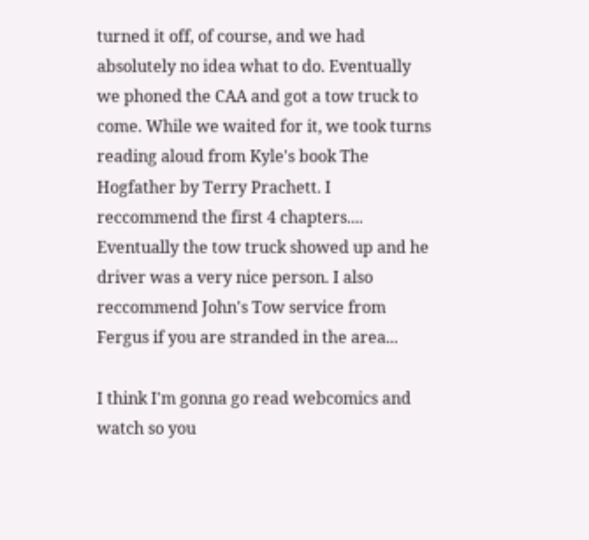turned it off, of course, and we had absolutely no idea what to do. Eventually we phoned the CAA and got a tow truck to come. While we waited for it, we took turns reading aloud from Kyle's book The Hogfather by Terry Prachett. I reccommend the first 4 chapters....
Eventually the tow truck showed up and he driver was a very nice person. I also reccommend John's Tow service from Fergus if you are stranded in the area...

I think I'm gonna go read webcomics and watch so you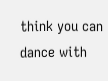think you can dance with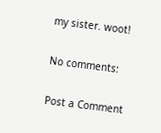my sister. woot!

No comments:

Post a Comment